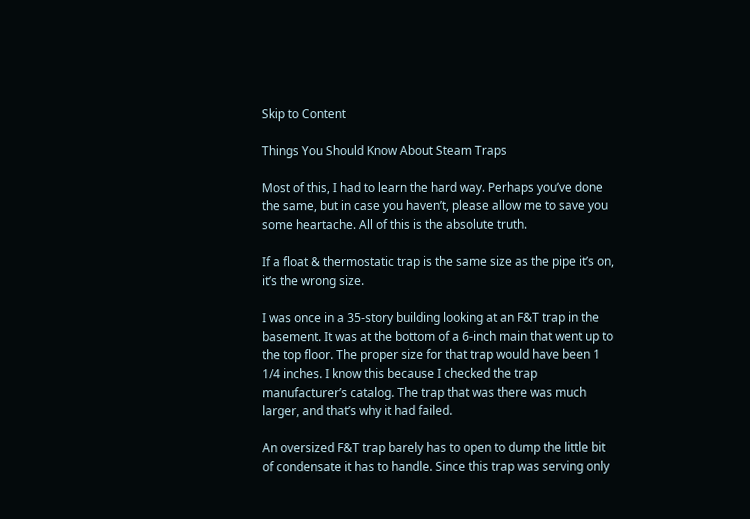Skip to Content

Things You Should Know About Steam Traps

Most of this, I had to learn the hard way. Perhaps you’ve done the same, but in case you haven’t, please allow me to save you some heartache. All of this is the absolute truth.

If a float & thermostatic trap is the same size as the pipe it’s on, it’s the wrong size.

I was once in a 35-story building looking at an F&T trap in the basement. It was at the bottom of a 6-inch main that went up to the top floor. The proper size for that trap would have been 1 1/4 inches. I know this because I checked the trap manufacturer’s catalog. The trap that was there was much larger, and that’s why it had failed.

An oversized F&T trap barely has to open to dump the little bit of condensate it has to handle. Since this trap was serving only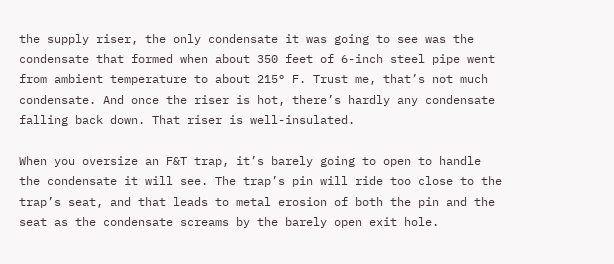the supply riser, the only condensate it was going to see was the condensate that formed when about 350 feet of 6-inch steel pipe went from ambient temperature to about 215° F. Trust me, that’s not much condensate. And once the riser is hot, there’s hardly any condensate falling back down. That riser is well-insulated.

When you oversize an F&T trap, it’s barely going to open to handle the condensate it will see. The trap’s pin will ride too close to the trap’s seat, and that leads to metal erosion of both the pin and the seat as the condensate screams by the barely open exit hole.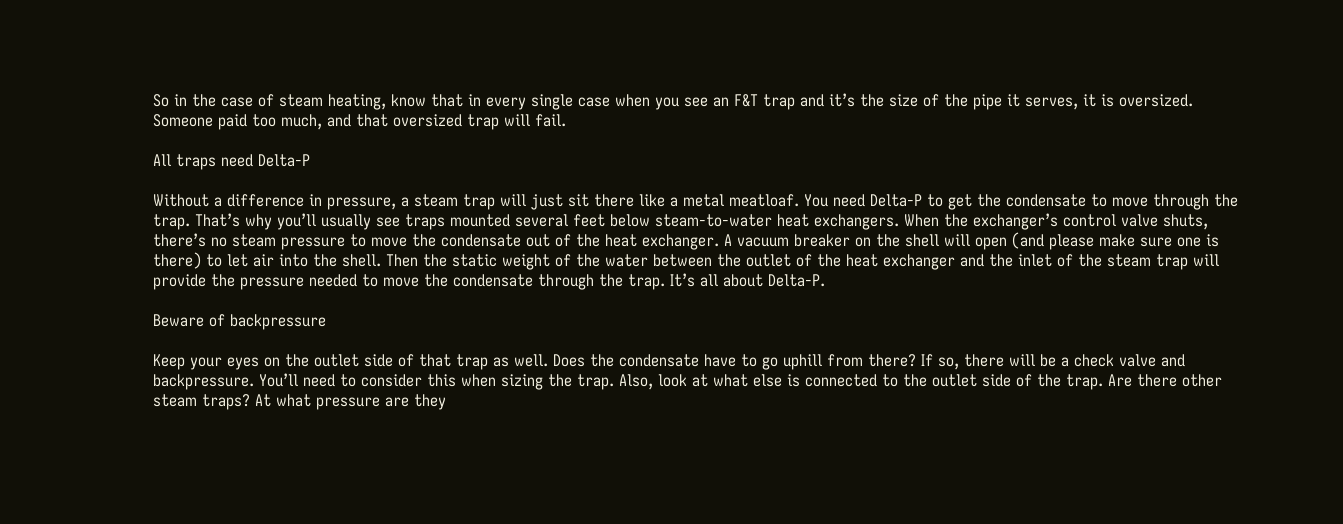So in the case of steam heating, know that in every single case when you see an F&T trap and it’s the size of the pipe it serves, it is oversized. Someone paid too much, and that oversized trap will fail.

All traps need Delta-P

Without a difference in pressure, a steam trap will just sit there like a metal meatloaf. You need Delta-P to get the condensate to move through the trap. That’s why you’ll usually see traps mounted several feet below steam-to-water heat exchangers. When the exchanger’s control valve shuts, there’s no steam pressure to move the condensate out of the heat exchanger. A vacuum breaker on the shell will open (and please make sure one is there) to let air into the shell. Then the static weight of the water between the outlet of the heat exchanger and the inlet of the steam trap will provide the pressure needed to move the condensate through the trap. It’s all about Delta-P.

Beware of backpressure

Keep your eyes on the outlet side of that trap as well. Does the condensate have to go uphill from there? If so, there will be a check valve and backpressure. You’ll need to consider this when sizing the trap. Also, look at what else is connected to the outlet side of the trap. Are there other steam traps? At what pressure are they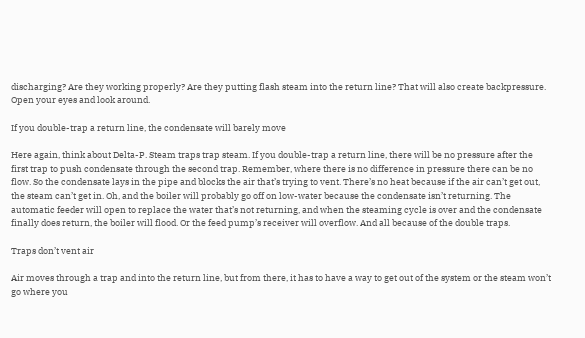discharging? Are they working properly? Are they putting flash steam into the return line? That will also create backpressure. Open your eyes and look around.

If you double-trap a return line, the condensate will barely move

Here again, think about Delta-P. Steam traps trap steam. If you double-trap a return line, there will be no pressure after the first trap to push condensate through the second trap. Remember, where there is no difference in pressure there can be no flow. So the condensate lays in the pipe and blocks the air that’s trying to vent. There’s no heat because if the air can’t get out, the steam can’t get in. Oh, and the boiler will probably go off on low-water because the condensate isn’t returning. The automatic feeder will open to replace the water that’s not returning, and when the steaming cycle is over and the condensate finally does return, the boiler will flood. Or the feed pump’s receiver will overflow. And all because of the double traps.

Traps don’t vent air

Air moves through a trap and into the return line, but from there, it has to have a way to get out of the system or the steam won’t go where you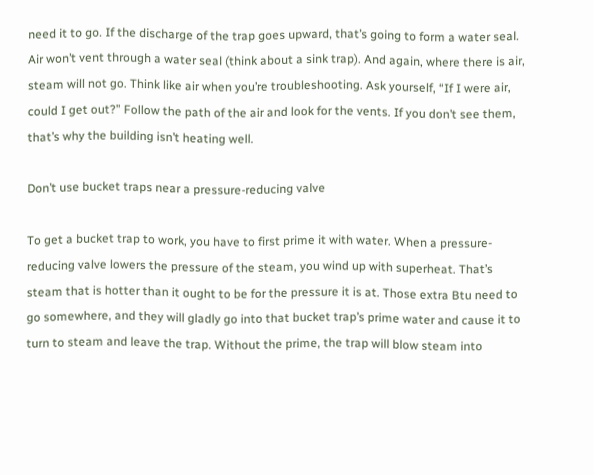need it to go. If the discharge of the trap goes upward, that’s going to form a water seal. Air won’t vent through a water seal (think about a sink trap). And again, where there is air, steam will not go. Think like air when you’re troubleshooting. Ask yourself, “If I were air, could I get out?” Follow the path of the air and look for the vents. If you don’t see them, that’s why the building isn’t heating well.

Don’t use bucket traps near a pressure-reducing valve

To get a bucket trap to work, you have to first prime it with water. When a pressure-reducing valve lowers the pressure of the steam, you wind up with superheat. That’s steam that is hotter than it ought to be for the pressure it is at. Those extra Btu need to go somewhere, and they will gladly go into that bucket trap’s prime water and cause it to turn to steam and leave the trap. Without the prime, the trap will blow steam into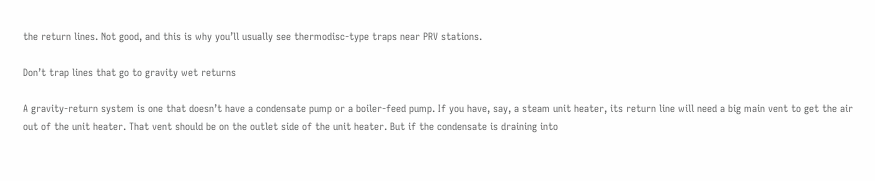the return lines. Not good, and this is why you’ll usually see thermodisc-type traps near PRV stations.

Don’t trap lines that go to gravity wet returns

A gravity-return system is one that doesn’t have a condensate pump or a boiler-feed pump. If you have, say, a steam unit heater, its return line will need a big main vent to get the air out of the unit heater. That vent should be on the outlet side of the unit heater. But if the condensate is draining into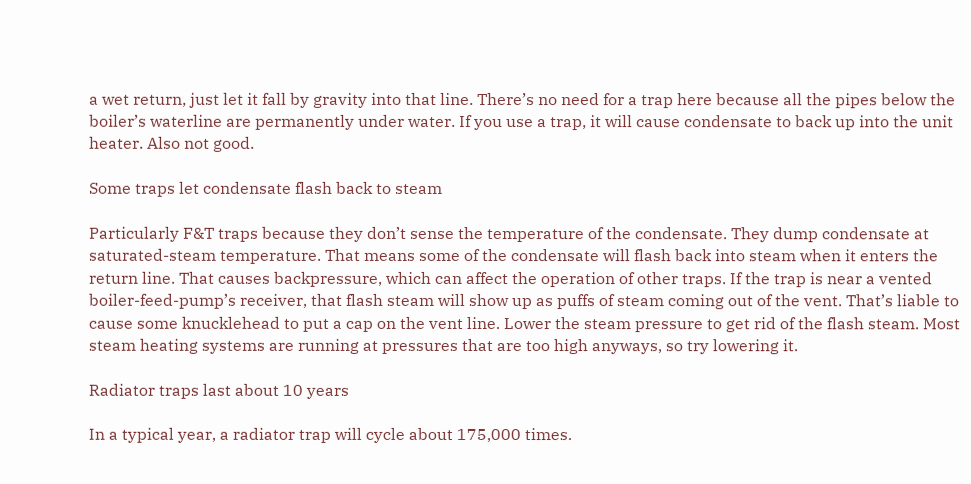a wet return, just let it fall by gravity into that line. There’s no need for a trap here because all the pipes below the boiler’s waterline are permanently under water. If you use a trap, it will cause condensate to back up into the unit heater. Also not good.

Some traps let condensate flash back to steam

Particularly F&T traps because they don’t sense the temperature of the condensate. They dump condensate at saturated-steam temperature. That means some of the condensate will flash back into steam when it enters the return line. That causes backpressure, which can affect the operation of other traps. If the trap is near a vented boiler-feed-pump’s receiver, that flash steam will show up as puffs of steam coming out of the vent. That’s liable to cause some knucklehead to put a cap on the vent line. Lower the steam pressure to get rid of the flash steam. Most steam heating systems are running at pressures that are too high anyways, so try lowering it.

Radiator traps last about 10 years

In a typical year, a radiator trap will cycle about 175,000 times.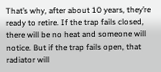That’s why, after about 10 years, they’re ready to retire. If the trap fails closed, there will be no heat and someone will notice. But if the trap fails open, that radiator will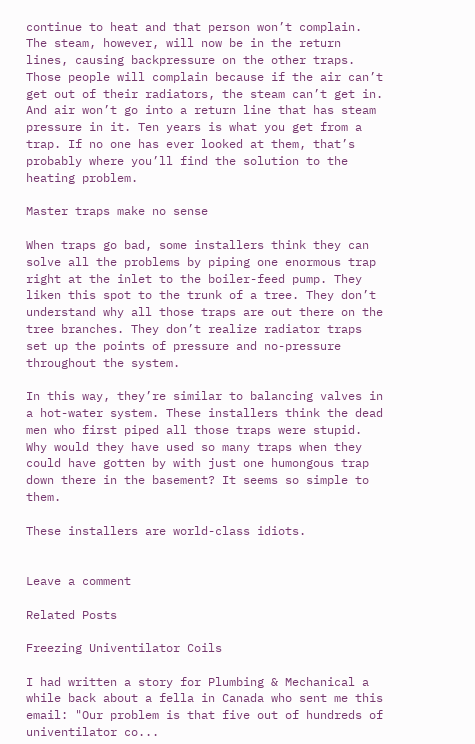continue to heat and that person won’t complain. The steam, however, will now be in the return lines, causing backpressure on the other traps. Those people will complain because if the air can’t get out of their radiators, the steam can’t get in. And air won’t go into a return line that has steam pressure in it. Ten years is what you get from a trap. If no one has ever looked at them, that’s probably where you’ll find the solution to the heating problem.

Master traps make no sense

When traps go bad, some installers think they can solve all the problems by piping one enormous trap right at the inlet to the boiler-feed pump. They liken this spot to the trunk of a tree. They don’t understand why all those traps are out there on the tree branches. They don’t realize radiator traps set up the points of pressure and no-pressure throughout the system.

In this way, they’re similar to balancing valves in a hot-water system. These installers think the dead men who first piped all those traps were stupid. Why would they have used so many traps when they could have gotten by with just one humongous trap down there in the basement? It seems so simple to them.

These installers are world-class idiots.


Leave a comment

Related Posts

Freezing Univentilator Coils

I had written a story for Plumbing & Mechanical a while back about a fella in Canada who sent me this email: "Our problem is that five out of hundreds of univentilator co...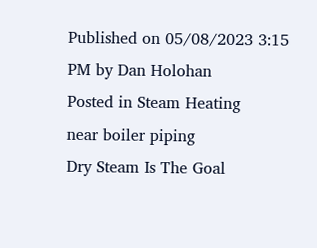Published on 05/08/2023 3:15 PM by Dan Holohan
Posted in Steam Heating
near boiler piping
Dry Steam Is The Goal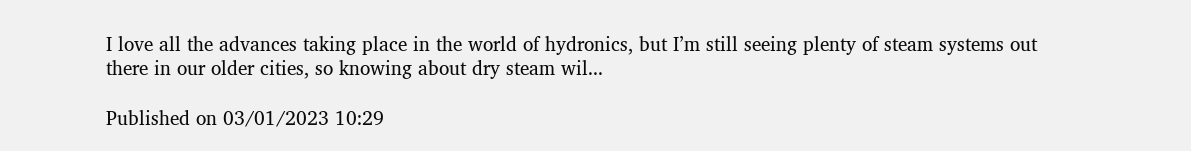I love all the advances taking place in the world of hydronics, but I’m still seeing plenty of steam systems out there in our older cities, so knowing about dry steam wil...

Published on 03/01/2023 10:29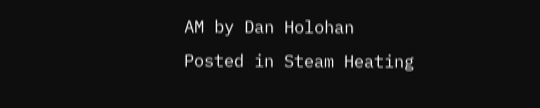AM by Dan Holohan
Posted in Steam Heating